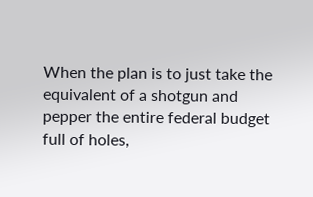When the plan is to just take the equivalent of a shotgun and pepper the entire federal budget full of holes,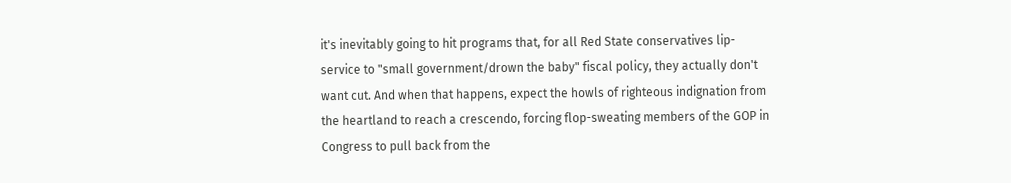it's inevitably going to hit programs that, for all Red State conservatives lip-service to "small government/drown the baby" fiscal policy, they actually don't want cut. And when that happens, expect the howls of righteous indignation from the heartland to reach a crescendo, forcing flop-sweating members of the GOP in Congress to pull back from the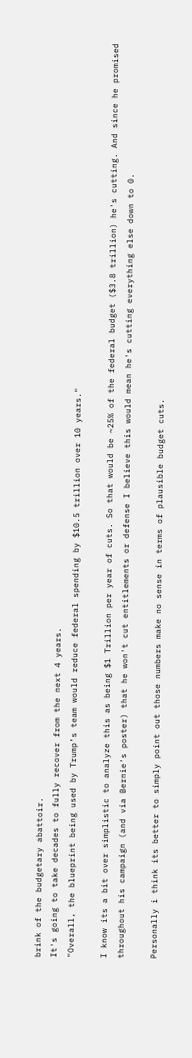brink of the budgetary abattoir.
It's going to take decades to fully recover from the next 4 years.
"Overall, the blueprint being used by Trump’s team would reduce federal spending by $10.5 trillion over 10 years."

I know its a bit over simplistic to analyze this as being $1 Trillion per year of cuts. So that would be ~25% of the federal budget ($3.8 trillion) he's cutting. And since he promised throughout his campaign (and via Bernie's poster) that he won't cut entitlements or defense I believe this would mean he's cutting everything else down to 0.

Personally i think its better to simply point out those numbers make no sense in terms of plausible budget cuts.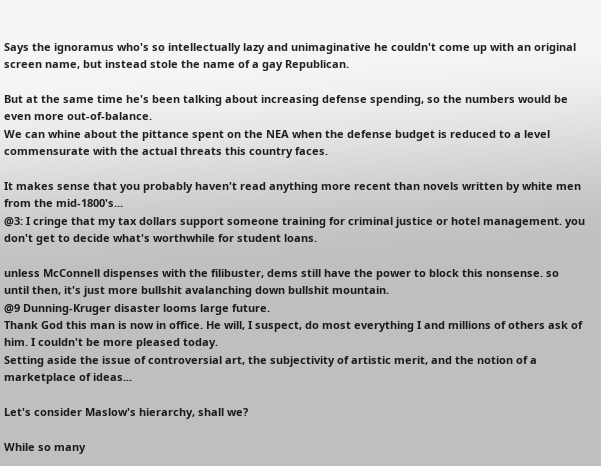Says the ignoramus who's so intellectually lazy and unimaginative he couldn't come up with an original screen name, but instead stole the name of a gay Republican.

But at the same time he's been talking about increasing defense spending, so the numbers would be even more out-of-balance.
We can whine about the pittance spent on the NEA when the defense budget is reduced to a level commensurate with the actual threats this country faces.

It makes sense that you probably haven't read anything more recent than novels written by white men from the mid-1800's...
@3: I cringe that my tax dollars support someone training for criminal justice or hotel management. you don't get to decide what's worthwhile for student loans.

unless McConnell dispenses with the filibuster, dems still have the power to block this nonsense. so until then, it's just more bullshit avalanching down bullshit mountain.
@9 Dunning-Kruger disaster looms large future.
Thank God this man is now in office. He will, I suspect, do most everything I and millions of others ask of him. I couldn't be more pleased today.
Setting aside the issue of controversial art, the subjectivity of artistic merit, and the notion of a marketplace of ideas...

Let's consider Maslow's hierarchy, shall we?

While so many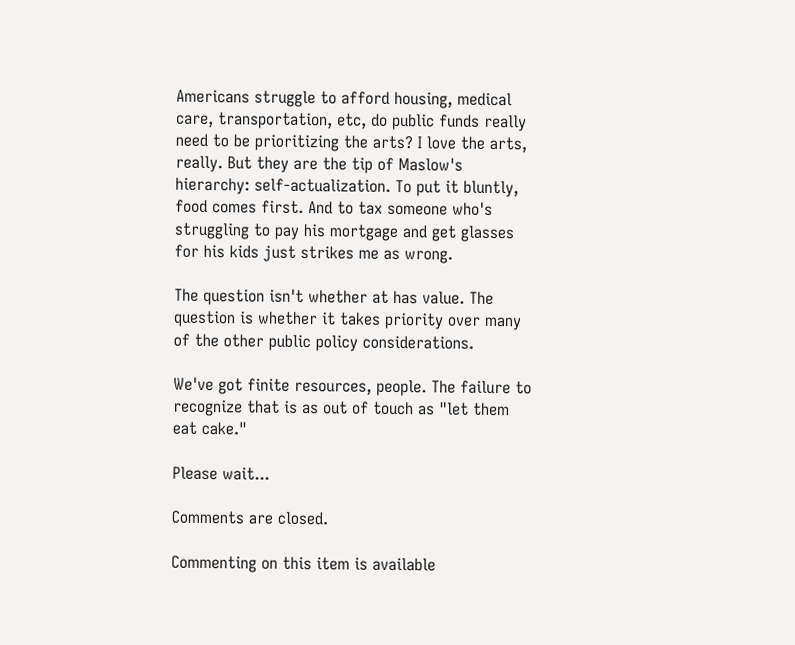Americans struggle to afford housing, medical care, transportation, etc, do public funds really need to be prioritizing the arts? I love the arts, really. But they are the tip of Maslow's hierarchy: self-actualization. To put it bluntly, food comes first. And to tax someone who's struggling to pay his mortgage and get glasses for his kids just strikes me as wrong.

The question isn't whether at has value. The question is whether it takes priority over many of the other public policy considerations.

We've got finite resources, people. The failure to recognize that is as out of touch as "let them eat cake."

Please wait...

Comments are closed.

Commenting on this item is available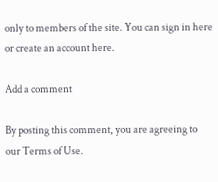only to members of the site. You can sign in here or create an account here.

Add a comment

By posting this comment, you are agreeing to our Terms of Use.